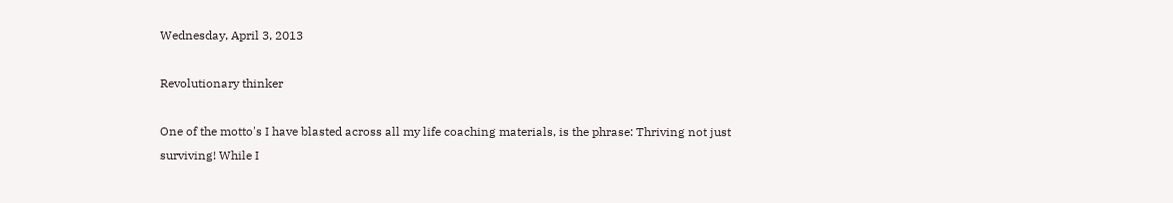Wednesday, April 3, 2013

Revolutionary thinker

One of the motto's I have blasted across all my life coaching materials, is the phrase: Thriving not just surviving! While I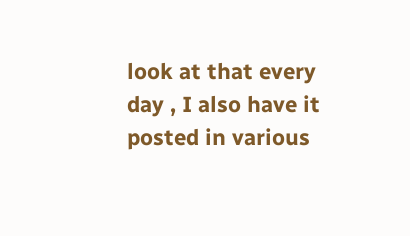look at that every day , I also have it posted in various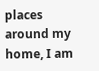places around my home, I am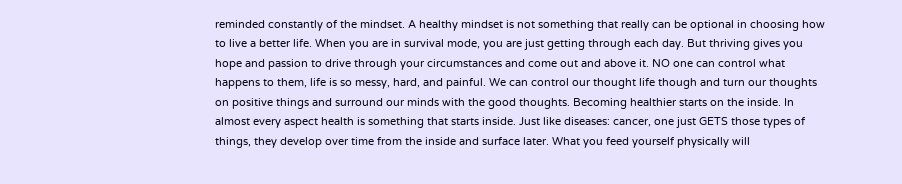reminded constantly of the mindset. A healthy mindset is not something that really can be optional in choosing how to live a better life. When you are in survival mode, you are just getting through each day. But thriving gives you hope and passion to drive through your circumstances and come out and above it. NO one can control what happens to them, life is so messy, hard, and painful. We can control our thought life though and turn our thoughts on positive things and surround our minds with the good thoughts. Becoming healthier starts on the inside. In almost every aspect health is something that starts inside. Just like diseases: cancer, one just GETS those types of things, they develop over time from the inside and surface later. What you feed yourself physically will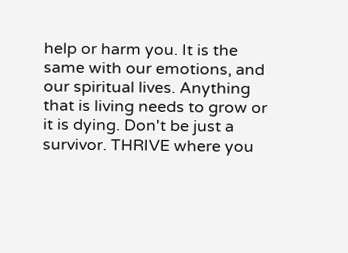help or harm you. It is the same with our emotions, and our spiritual lives. Anything that is living needs to grow or it is dying. Don't be just a survivor. THRIVE where you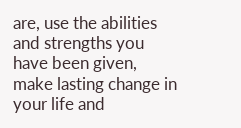are, use the abilities and strengths you have been given, make lasting change in your life and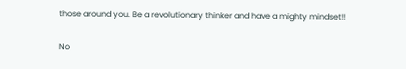those around you. Be a revolutionary thinker and have a mighty mindset!!

No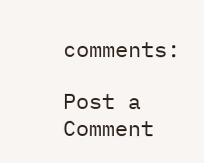comments:

Post a Comment